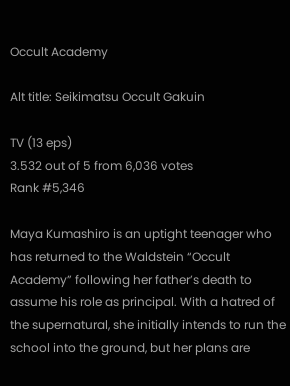Occult Academy

Alt title: Seikimatsu Occult Gakuin

TV (13 eps)
3.532 out of 5 from 6,036 votes
Rank #5,346

Maya Kumashiro is an uptight teenager who has returned to the Waldstein “Occult Academy” following her father’s death to assume his role as principal. With a hatred of the supernatural, she initially intends to run the school into the ground, but her plans are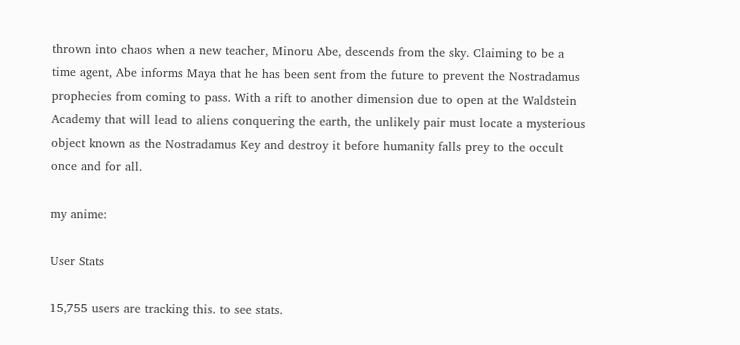thrown into chaos when a new teacher, Minoru Abe, descends from the sky. Claiming to be a time agent, Abe informs Maya that he has been sent from the future to prevent the Nostradamus prophecies from coming to pass. With a rift to another dimension due to open at the Waldstein Academy that will lead to aliens conquering the earth, the unlikely pair must locate a mysterious object known as the Nostradamus Key and destroy it before humanity falls prey to the occult once and for all.

my anime:

User Stats

15,755 users are tracking this. to see stats.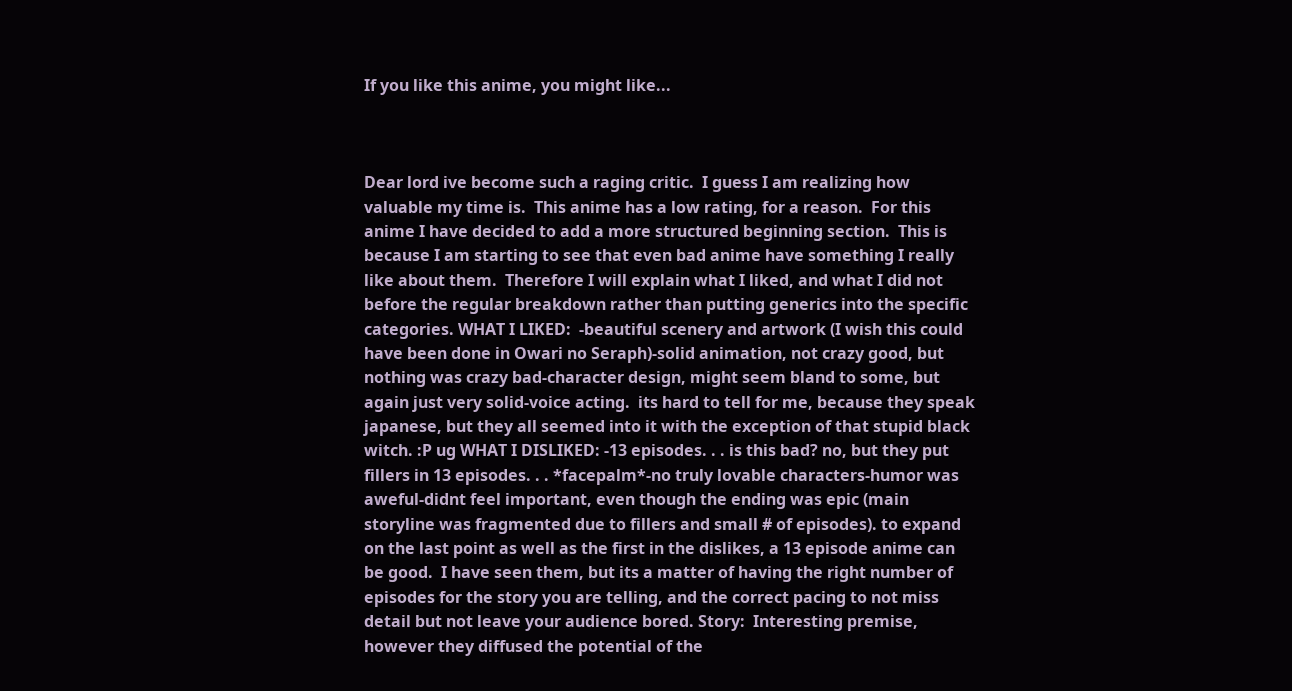If you like this anime, you might like...



Dear lord ive become such a raging critic.  I guess I am realizing how valuable my time is.  This anime has a low rating, for a reason.  For this anime I have decided to add a more structured beginning section.  This is because I am starting to see that even bad anime have something I really like about them.  Therefore I will explain what I liked, and what I did not before the regular breakdown rather than putting generics into the specific categories. WHAT I LIKED:  -beautiful scenery and artwork (I wish this could have been done in Owari no Seraph)-solid animation, not crazy good, but nothing was crazy bad-character design, might seem bland to some, but again just very solid-voice acting.  its hard to tell for me, because they speak japanese, but they all seemed into it with the exception of that stupid black witch. :P ug WHAT I DISLIKED: -13 episodes. . . is this bad? no, but they put fillers in 13 episodes. . . *facepalm*-no truly lovable characters-humor was aweful-didnt feel important, even though the ending was epic (main storyline was fragmented due to fillers and small # of episodes). to expand on the last point as well as the first in the dislikes, a 13 episode anime can be good.  I have seen them, but its a matter of having the right number of episodes for the story you are telling, and the correct pacing to not miss detail but not leave your audience bored. Story:  Interesting premise, however they diffused the potential of the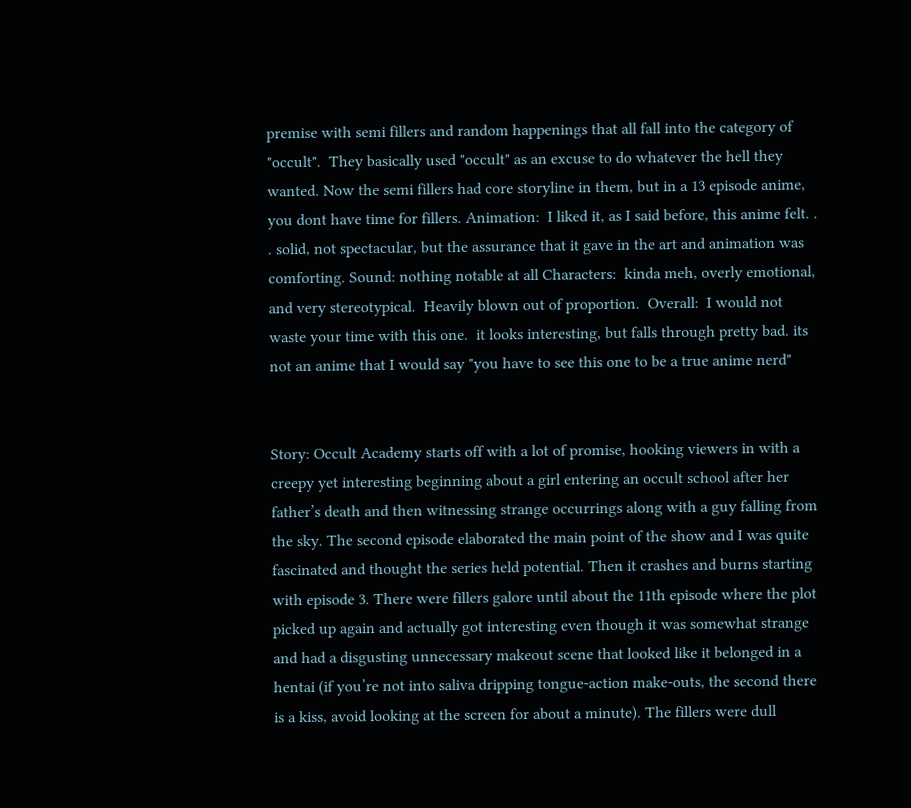premise with semi fillers and random happenings that all fall into the category of "occult".  They basically used "occult" as an excuse to do whatever the hell they wanted. Now the semi fillers had core storyline in them, but in a 13 episode anime, you dont have time for fillers. Animation:  I liked it, as I said before, this anime felt. . . solid, not spectacular, but the assurance that it gave in the art and animation was comforting. Sound: nothing notable at all Characters:  kinda meh, overly emotional, and very stereotypical.  Heavily blown out of proportion.  Overall:  I would not waste your time with this one.  it looks interesting, but falls through pretty bad. its not an anime that I would say "you have to see this one to be a true anime nerd"


Story: Occult Academy starts off with a lot of promise, hooking viewers in with a creepy yet interesting beginning about a girl entering an occult school after her father’s death and then witnessing strange occurrings along with a guy falling from the sky. The second episode elaborated the main point of the show and I was quite fascinated and thought the series held potential. Then it crashes and burns starting with episode 3. There were fillers galore until about the 11th episode where the plot picked up again and actually got interesting even though it was somewhat strange and had a disgusting unnecessary makeout scene that looked like it belonged in a hentai (if you’re not into saliva dripping tongue-action make-outs, the second there is a kiss, avoid looking at the screen for about a minute). The fillers were dull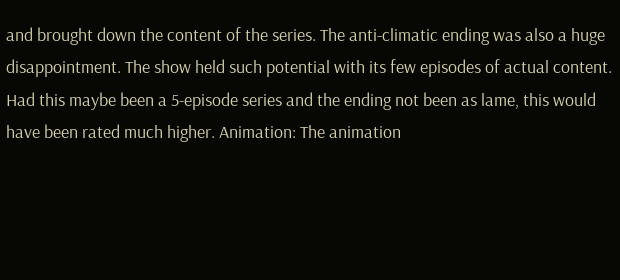and brought down the content of the series. The anti-climatic ending was also a huge disappointment. The show held such potential with its few episodes of actual content. Had this maybe been a 5-episode series and the ending not been as lame, this would have been rated much higher. Animation: The animation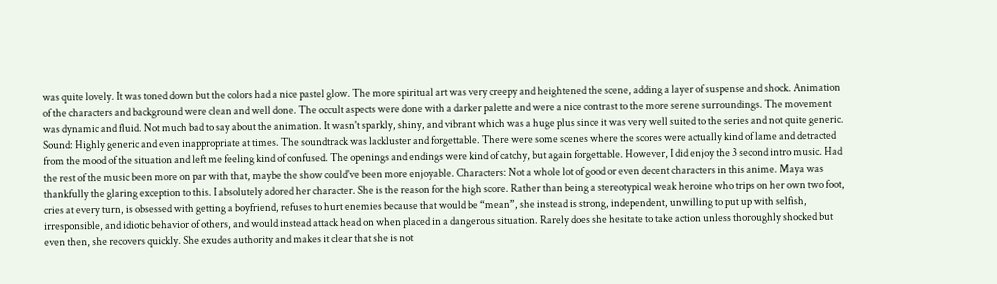was quite lovely. It was toned down but the colors had a nice pastel glow. The more spiritual art was very creepy and heightened the scene, adding a layer of suspense and shock. Animation of the characters and background were clean and well done. The occult aspects were done with a darker palette and were a nice contrast to the more serene surroundings. The movement was dynamic and fluid. Not much bad to say about the animation. It wasn't sparkly, shiny, and vibrant which was a huge plus since it was very well suited to the series and not quite generic. Sound: Highly generic and even inappropriate at times. The soundtrack was lackluster and forgettable. There were some scenes where the scores were actually kind of lame and detracted from the mood of the situation and left me feeling kind of confused. The openings and endings were kind of catchy, but again forgettable. However, I did enjoy the 3 second intro music. Had the rest of the music been more on par with that, maybe the show could've been more enjoyable. Characters: Not a whole lot of good or even decent characters in this anime. Maya was thankfully the glaring exception to this. I absolutely adored her character. She is the reason for the high score. Rather than being a stereotypical weak heroine who trips on her own two foot, cries at every turn, is obsessed with getting a boyfriend, refuses to hurt enemies because that would be “mean”, she instead is strong, independent, unwilling to put up with selfish, irresponsible, and idiotic behavior of others, and would instead attack head on when placed in a dangerous situation. Rarely does she hesitate to take action unless thoroughly shocked but even then, she recovers quickly. She exudes authority and makes it clear that she is not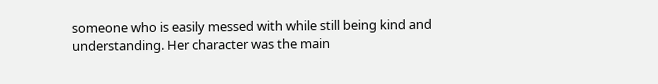someone who is easily messed with while still being kind and understanding. Her character was the main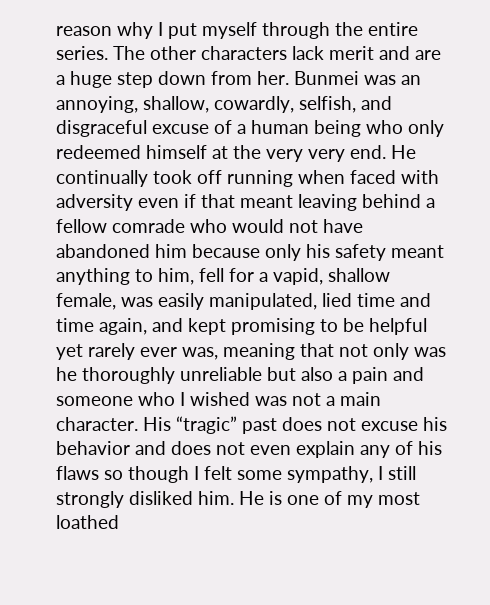reason why I put myself through the entire series. The other characters lack merit and are a huge step down from her. Bunmei was an annoying, shallow, cowardly, selfish, and disgraceful excuse of a human being who only redeemed himself at the very very end. He continually took off running when faced with adversity even if that meant leaving behind a fellow comrade who would not have abandoned him because only his safety meant anything to him, fell for a vapid, shallow female, was easily manipulated, lied time and time again, and kept promising to be helpful yet rarely ever was, meaning that not only was he thoroughly unreliable but also a pain and someone who I wished was not a main character. His “tragic” past does not excuse his behavior and does not even explain any of his flaws so though I felt some sympathy, I still strongly disliked him. He is one of my most loathed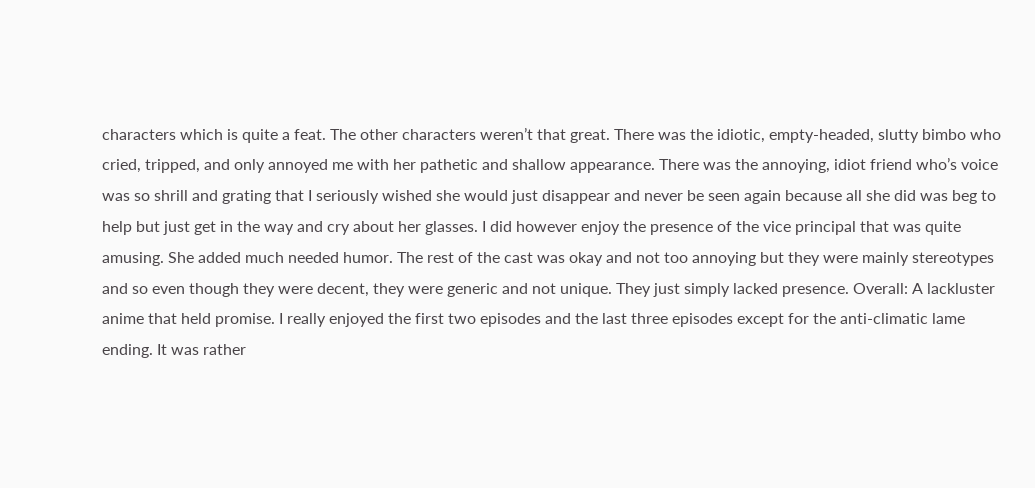characters which is quite a feat. The other characters weren’t that great. There was the idiotic, empty-headed, slutty bimbo who cried, tripped, and only annoyed me with her pathetic and shallow appearance. There was the annoying, idiot friend who’s voice was so shrill and grating that I seriously wished she would just disappear and never be seen again because all she did was beg to help but just get in the way and cry about her glasses. I did however enjoy the presence of the vice principal that was quite amusing. She added much needed humor. The rest of the cast was okay and not too annoying but they were mainly stereotypes and so even though they were decent, they were generic and not unique. They just simply lacked presence. Overall: A lackluster anime that held promise. I really enjoyed the first two episodes and the last three episodes except for the anti-climatic lame ending. It was rather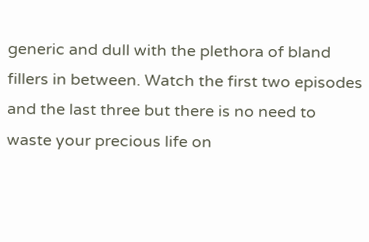generic and dull with the plethora of bland fillers in between. Watch the first two episodes and the last three but there is no need to waste your precious life on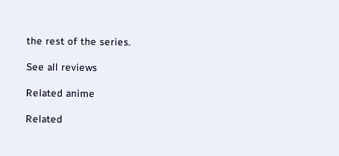the rest of the series.

See all reviews

Related anime

Related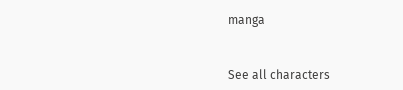manga


See all characters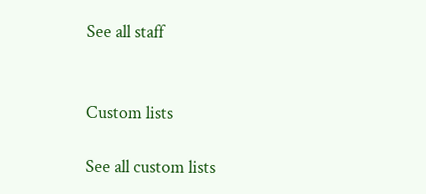See all staff


Custom lists

See all custom lists